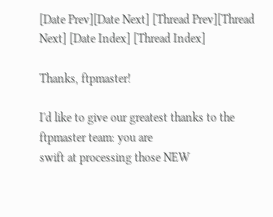[Date Prev][Date Next] [Thread Prev][Thread Next] [Date Index] [Thread Index]

Thanks, ftpmaster!

I'd like to give our greatest thanks to the ftpmaster team: you are
swift at processing those NEW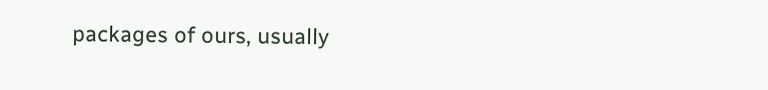packages of ours, usually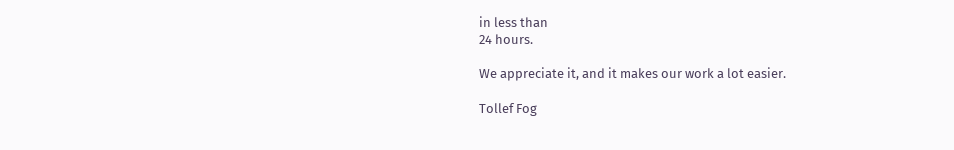in less than
24 hours.

We appreciate it, and it makes our work a lot easier.

Tollef Fog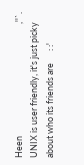Heen                                                        ,''`.
UNIX is user friendly, it's just picky about who its friends are      : :'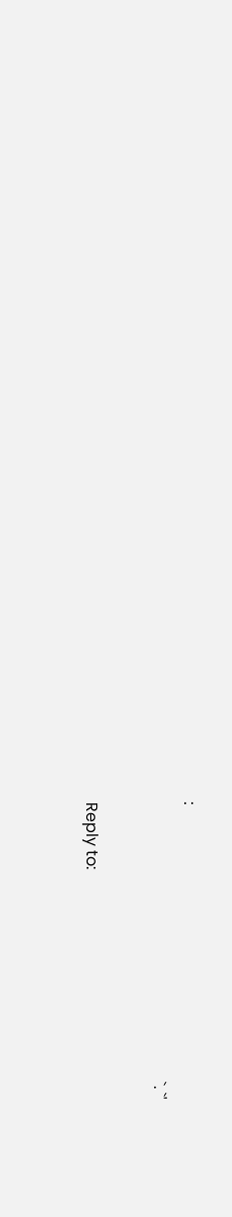:
                                                                      `. `'

Reply to: